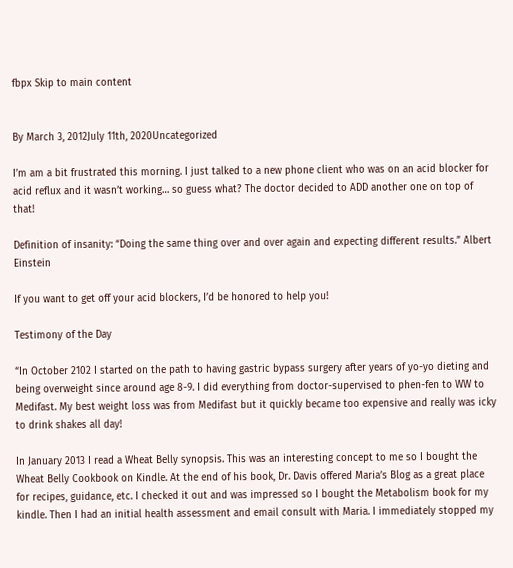fbpx Skip to main content


By March 3, 2012July 11th, 2020Uncategorized

I’m am a bit frustrated this morning. I just talked to a new phone client who was on an acid blocker for acid reflux and it wasn’t working… so guess what? The doctor decided to ADD another one on top of that!

Definition of insanity: “Doing the same thing over and over again and expecting different results.” Albert Einstein

If you want to get off your acid blockers, I’d be honored to help you!

Testimony of the Day

“In October 2102 I started on the path to having gastric bypass surgery after years of yo-yo dieting and being overweight since around age 8-9. I did everything from doctor-supervised to phen-fen to WW to Medifast. My best weight loss was from Medifast but it quickly became too expensive and really was icky to drink shakes all day!

In January 2013 I read a Wheat Belly synopsis. This was an interesting concept to me so I bought the Wheat Belly Cookbook on Kindle. At the end of his book, Dr. Davis offered Maria’s Blog as a great place for recipes, guidance, etc. I checked it out and was impressed so I bought the Metabolism book for my kindle. Then I had an initial health assessment and email consult with Maria. I immediately stopped my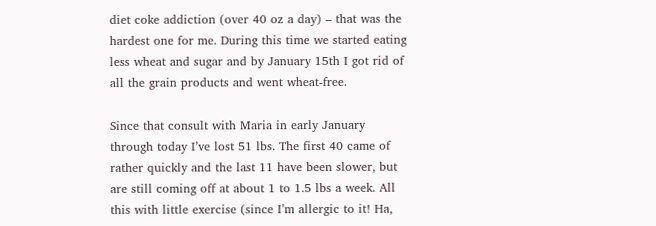diet coke addiction (over 40 oz a day) – that was the hardest one for me. During this time we started eating less wheat and sugar and by January 15th I got rid of all the grain products and went wheat-free.

Since that consult with Maria in early January through today I’ve lost 51 lbs. The first 40 came of rather quickly and the last 11 have been slower, but are still coming off at about 1 to 1.5 lbs a week. All this with little exercise (since I’m allergic to it! Ha,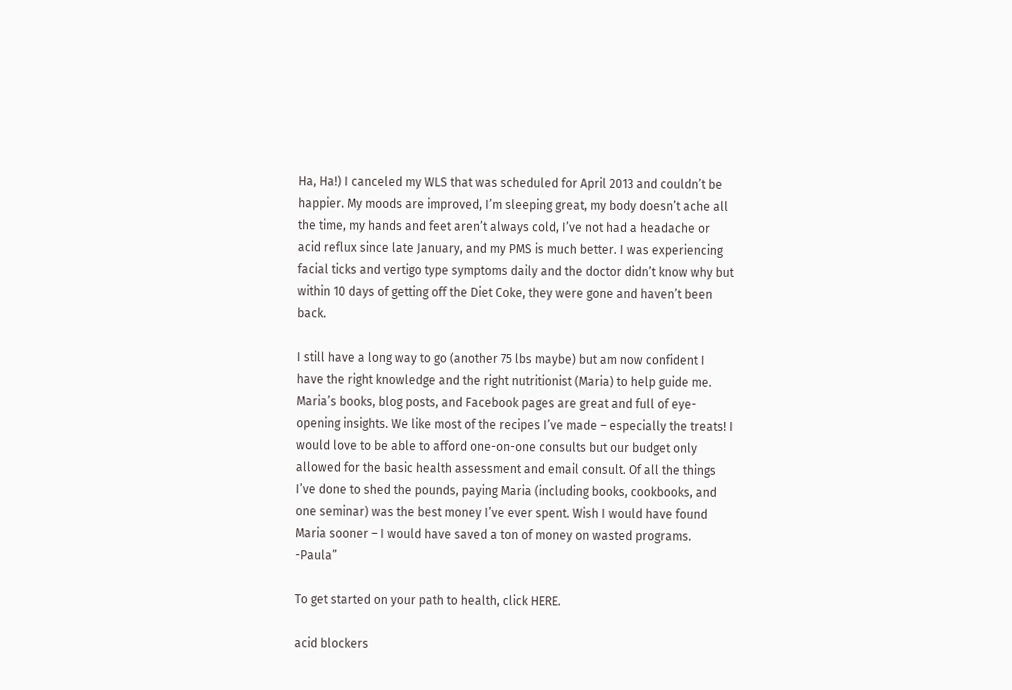Ha, Ha!) I canceled my WLS that was scheduled for April 2013 and couldn’t be happier. My moods are improved, I’m sleeping great, my body doesn’t ache all the time, my hands and feet aren’t always cold, I’ve not had a headache or acid reflux since late January, and my PMS is much better. I was experiencing facial ticks and vertigo type symptoms daily and the doctor didn’t know why but within 10 days of getting off the Diet Coke, they were gone and haven’t been back.

I still have a long way to go (another 75 lbs maybe) but am now confident I have the right knowledge and the right nutritionist (Maria) to help guide me. Maria’s books, blog posts, and Facebook pages are great and full of eye-opening insights. We like most of the recipes I’ve made – especially the treats! I would love to be able to afford one-on-one consults but our budget only allowed for the basic health assessment and email consult. Of all the things I’ve done to shed the pounds, paying Maria (including books, cookbooks, and one seminar) was the best money I’ve ever spent. Wish I would have found Maria sooner – I would have saved a ton of money on wasted programs. -Paula”

To get started on your path to health, click HERE.

acid blockers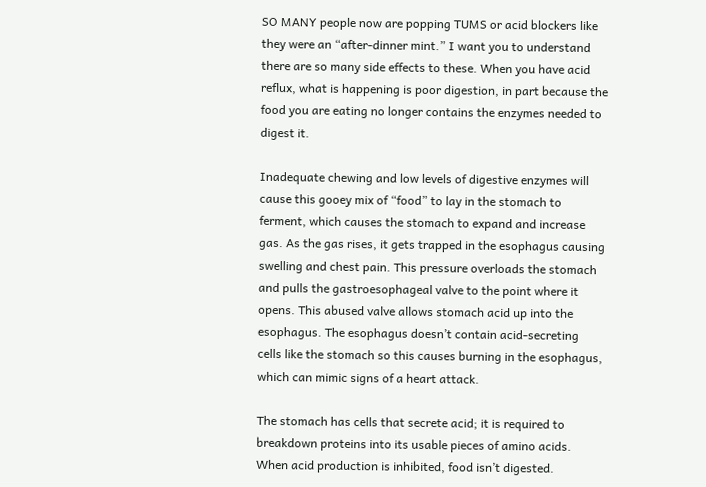SO MANY people now are popping TUMS or acid blockers like they were an “after-dinner mint.” I want you to understand there are so many side effects to these. When you have acid reflux, what is happening is poor digestion, in part because the food you are eating no longer contains the enzymes needed to digest it.

Inadequate chewing and low levels of digestive enzymes will cause this gooey mix of “food” to lay in the stomach to ferment, which causes the stomach to expand and increase gas. As the gas rises, it gets trapped in the esophagus causing swelling and chest pain. This pressure overloads the stomach and pulls the gastroesophageal valve to the point where it opens. This abused valve allows stomach acid up into the esophagus. The esophagus doesn’t contain acid-secreting cells like the stomach so this causes burning in the esophagus, which can mimic signs of a heart attack.

The stomach has cells that secrete acid; it is required to breakdown proteins into its usable pieces of amino acids. When acid production is inhibited, food isn’t digested.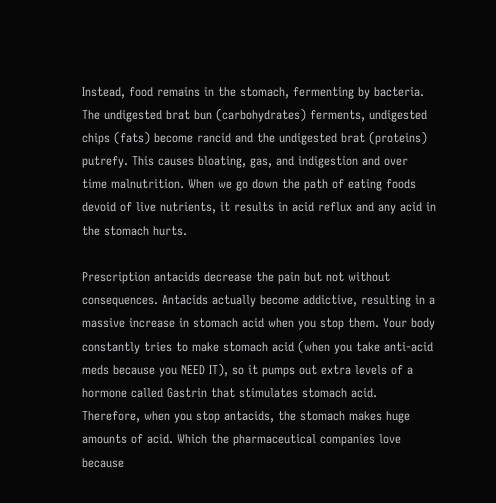Instead, food remains in the stomach, fermenting by bacteria. The undigested brat bun (carbohydrates) ferments, undigested chips (fats) become rancid and the undigested brat (proteins) putrefy. This causes bloating, gas, and indigestion and over time malnutrition. When we go down the path of eating foods devoid of live nutrients, it results in acid reflux and any acid in the stomach hurts.

Prescription antacids decrease the pain but not without consequences. Antacids actually become addictive, resulting in a massive increase in stomach acid when you stop them. Your body constantly tries to make stomach acid (when you take anti-acid meds because you NEED IT), so it pumps out extra levels of a hormone called Gastrin that stimulates stomach acid. Therefore, when you stop antacids, the stomach makes huge amounts of acid. Which the pharmaceutical companies love because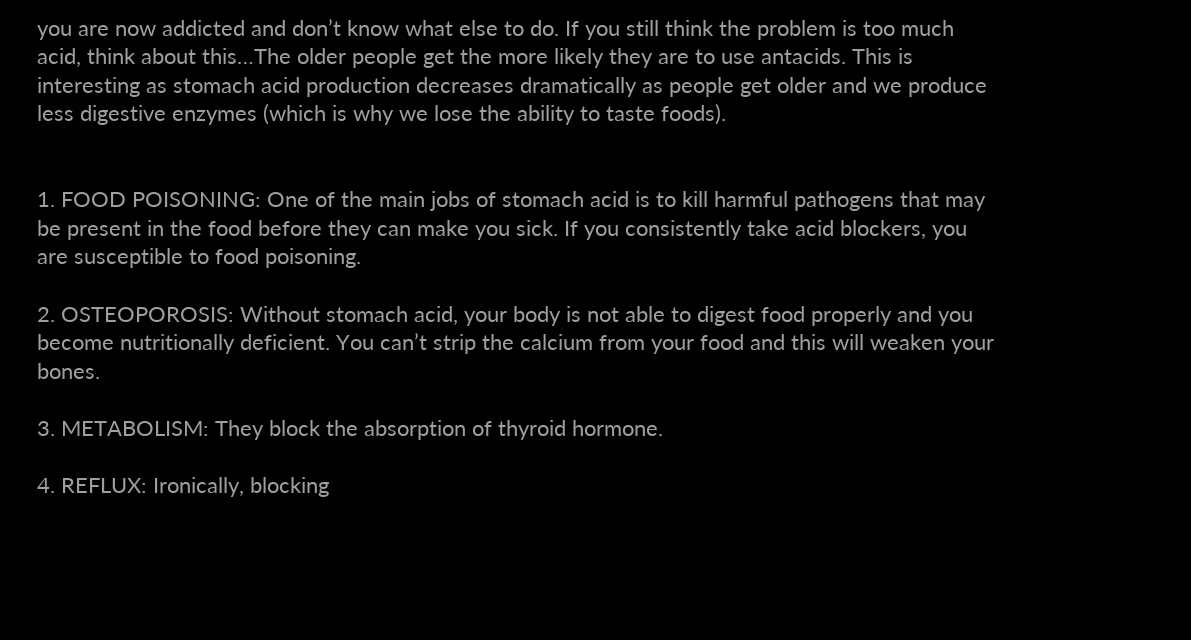you are now addicted and don’t know what else to do. If you still think the problem is too much acid, think about this…The older people get the more likely they are to use antacids. This is interesting as stomach acid production decreases dramatically as people get older and we produce less digestive enzymes (which is why we lose the ability to taste foods).


1. FOOD POISONING: One of the main jobs of stomach acid is to kill harmful pathogens that may be present in the food before they can make you sick. If you consistently take acid blockers, you are susceptible to food poisoning.

2. OSTEOPOROSIS: Without stomach acid, your body is not able to digest food properly and you become nutritionally deficient. You can’t strip the calcium from your food and this will weaken your bones.

3. METABOLISM: They block the absorption of thyroid hormone.

4. REFLUX: Ironically, blocking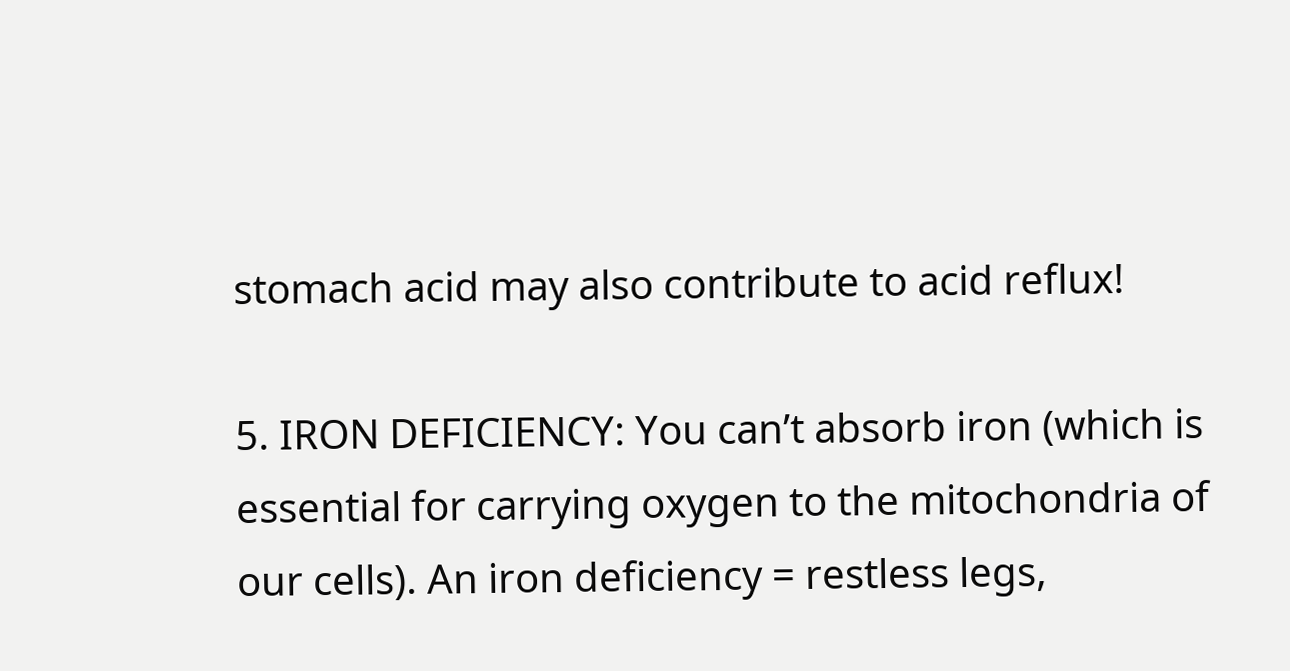stomach acid may also contribute to acid reflux!

5. IRON DEFICIENCY: You can’t absorb iron (which is essential for carrying oxygen to the mitochondria of our cells). An iron deficiency = restless legs,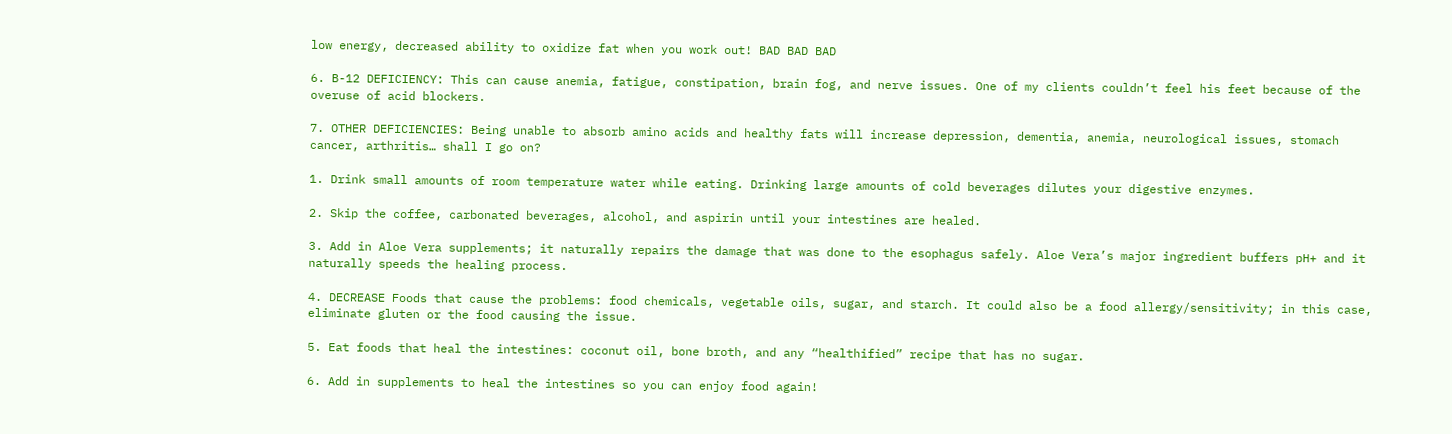low energy, decreased ability to oxidize fat when you work out! BAD BAD BAD

6. B-12 DEFICIENCY: This can cause anemia, fatigue, constipation, brain fog, and nerve issues. One of my clients couldn’t feel his feet because of the overuse of acid blockers.

7. OTHER DEFICIENCIES: Being unable to absorb amino acids and healthy fats will increase depression, dementia, anemia, neurological issues, stomach cancer, arthritis… shall I go on?

1. Drink small amounts of room temperature water while eating. Drinking large amounts of cold beverages dilutes your digestive enzymes.

2. Skip the coffee, carbonated beverages, alcohol, and aspirin until your intestines are healed.

3. Add in Aloe Vera supplements; it naturally repairs the damage that was done to the esophagus safely. Aloe Vera’s major ingredient buffers pH+ and it naturally speeds the healing process.

4. DECREASE Foods that cause the problems: food chemicals, vegetable oils, sugar, and starch. It could also be a food allergy/sensitivity; in this case, eliminate gluten or the food causing the issue.

5. Eat foods that heal the intestines: coconut oil, bone broth, and any “healthified” recipe that has no sugar.

6. Add in supplements to heal the intestines so you can enjoy food again!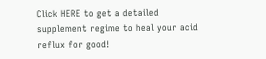Click HERE to get a detailed supplement regime to heal your acid reflux for good!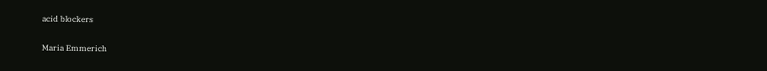acid blockers

Maria Emmerich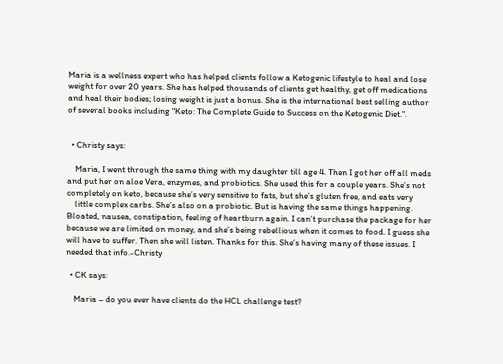Maria is a wellness expert who has helped clients follow a Ketogenic lifestyle to heal and lose weight for over 20 years. She has helped thousands of clients get healthy, get off medications and heal their bodies; losing weight is just a bonus. She is the international best selling author of several books including "Keto: The Complete Guide to Success on the Ketogenic Diet.".


  • Christy says:

    Maria, I went through the same thing with my daughter till age 4. Then I got her off all meds and put her on aloe Vera, enzymes, and probiotics. She used this for a couple years. She’s not completely on keto, because she’s very sensitive to fats, but she’s gluten free, and eats very
    little complex carbs. She’s also on a probiotic. But is having the same things happening. Bloated, nausea, constipation, feeling of heartburn again. I can’t purchase the package for her because we are limited on money, and she’s being rebellious when it comes to food. I guess she will have to suffer. Then she will listen. Thanks for this. She’s having many of these issues. I needed that info.-Christy

  • CK says:

    Maria – do you ever have clients do the HCL challenge test?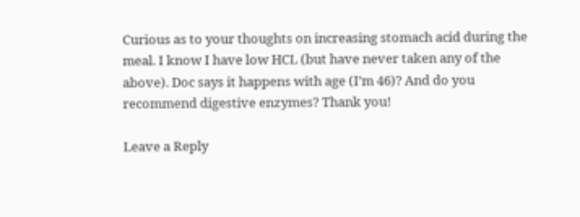Curious as to your thoughts on increasing stomach acid during the meal. I know I have low HCL (but have never taken any of the above). Doc says it happens with age (I’m 46)? And do you recommend digestive enzymes? Thank you!

Leave a Reply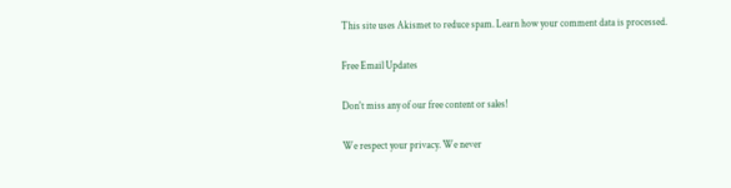This site uses Akismet to reduce spam. Learn how your comment data is processed.

Free Email Updates

Don't miss any of our free content or sales!

We respect your privacy. We never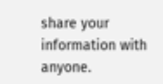share your information with anyone.